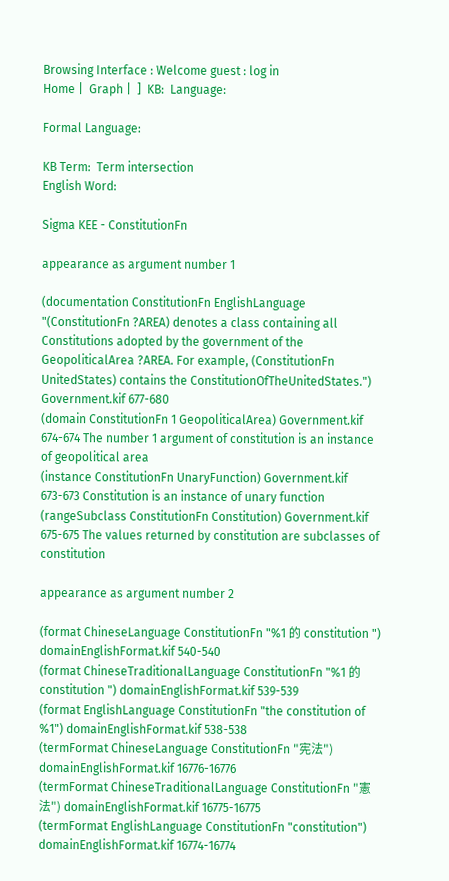Browsing Interface : Welcome guest : log in
Home |  Graph |  ]  KB:  Language:

Formal Language:

KB Term:  Term intersection
English Word:

Sigma KEE - ConstitutionFn

appearance as argument number 1

(documentation ConstitutionFn EnglishLanguage "(ConstitutionFn ?AREA) denotes a class containing all Constitutions adopted by the government of the GeopoliticalArea ?AREA. For example, (ConstitutionFn UnitedStates) contains the ConstitutionOfTheUnitedStates.") Government.kif 677-680
(domain ConstitutionFn 1 GeopoliticalArea) Government.kif 674-674 The number 1 argument of constitution is an instance of geopolitical area
(instance ConstitutionFn UnaryFunction) Government.kif 673-673 Constitution is an instance of unary function
(rangeSubclass ConstitutionFn Constitution) Government.kif 675-675 The values returned by constitution are subclasses of constitution

appearance as argument number 2

(format ChineseLanguage ConstitutionFn "%1 的 constitution ") domainEnglishFormat.kif 540-540
(format ChineseTraditionalLanguage ConstitutionFn "%1 的 constitution ") domainEnglishFormat.kif 539-539
(format EnglishLanguage ConstitutionFn "the constitution of %1") domainEnglishFormat.kif 538-538
(termFormat ChineseLanguage ConstitutionFn "宪法") domainEnglishFormat.kif 16776-16776
(termFormat ChineseTraditionalLanguage ConstitutionFn "憲法") domainEnglishFormat.kif 16775-16775
(termFormat EnglishLanguage ConstitutionFn "constitution") domainEnglishFormat.kif 16774-16774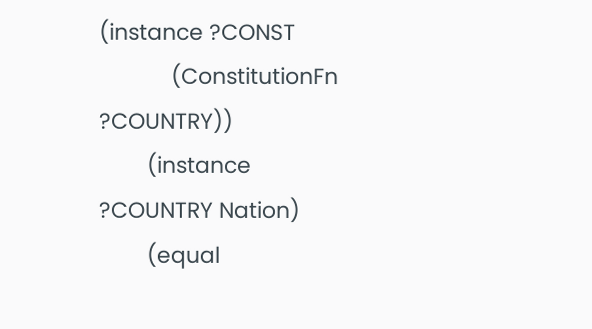(instance ?CONST
            (ConstitutionFn ?COUNTRY))
        (instance ?COUNTRY Nation)
        (equal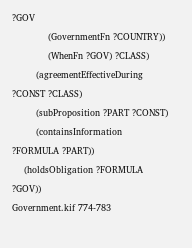?GOV
            (GovernmentFn ?COUNTRY))
            (WhenFn ?GOV) ?CLASS)
        (agreementEffectiveDuring ?CONST ?CLASS)
        (subProposition ?PART ?CONST)
        (containsInformation ?FORMULA ?PART))
    (holdsObligation ?FORMULA ?GOV))
Government.kif 774-783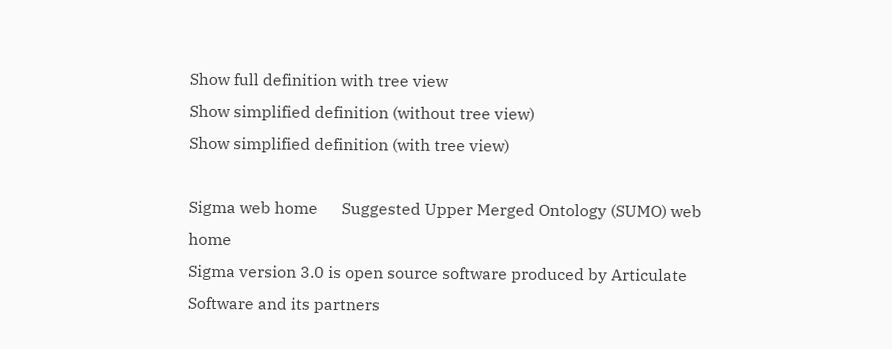Show full definition with tree view
Show simplified definition (without tree view)
Show simplified definition (with tree view)

Sigma web home      Suggested Upper Merged Ontology (SUMO) web home
Sigma version 3.0 is open source software produced by Articulate Software and its partners